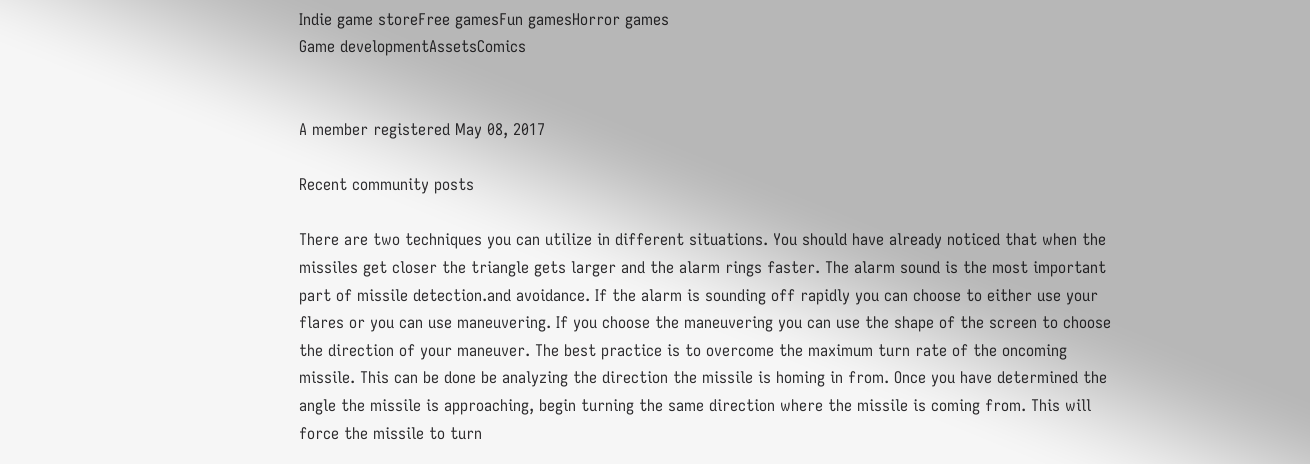Indie game storeFree gamesFun gamesHorror games
Game developmentAssetsComics


A member registered May 08, 2017

Recent community posts

There are two techniques you can utilize in different situations. You should have already noticed that when the missiles get closer the triangle gets larger and the alarm rings faster. The alarm sound is the most important part of missile detection.and avoidance. If the alarm is sounding off rapidly you can choose to either use your flares or you can use maneuvering. If you choose the maneuvering you can use the shape of the screen to choose the direction of your maneuver. The best practice is to overcome the maximum turn rate of the oncoming missile. This can be done be analyzing the direction the missile is homing in from. Once you have determined the angle the missile is approaching, begin turning the same direction where the missile is coming from. This will force the missile to turn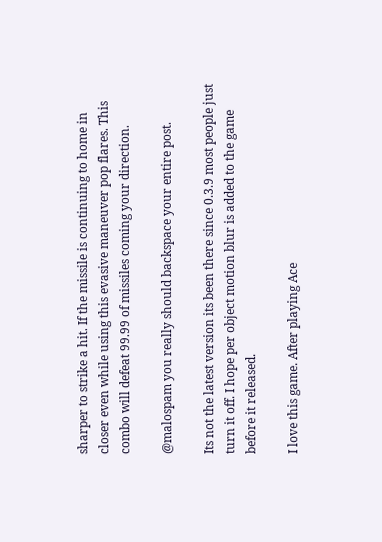sharper to strike a hit. If the missile is continuing to home in closer even while using this evasive maneuver pop flares. This combo will defeat 99.99 of missiles coming your direction.

@malospam you really should backspace your entire post.

Its not the latest version its been there since 0.3.9 most people just turn it off. I hope per object motion blur is added to the game before it released.

I love this game. After playing Ace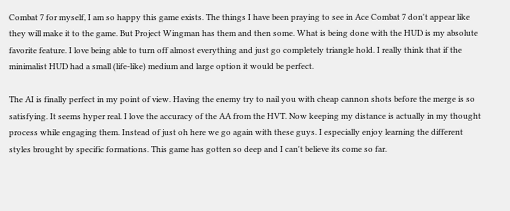Combat 7 for myself, I am so happy this game exists. The things I have been praying to see in Ace Combat 7 don't appear like they will make it to the game. But Project Wingman has them and then some. What is being done with the HUD is my absolute favorite feature. I love being able to turn off almost everything and just go completely triangle hold. I really think that if the minimalist HUD had a small (life-like) medium and large option it would be perfect.

The AI is finally perfect in my point of view. Having the enemy try to nail you with cheap cannon shots before the merge is so satisfying. It seems hyper real. I love the accuracy of the AA from the HVT. Now keeping my distance is actually in my thought process while engaging them. Instead of just oh here we go again with these guys. I especially enjoy learning the different styles brought by specific formations. This game has gotten so deep and I can't believe its come so far.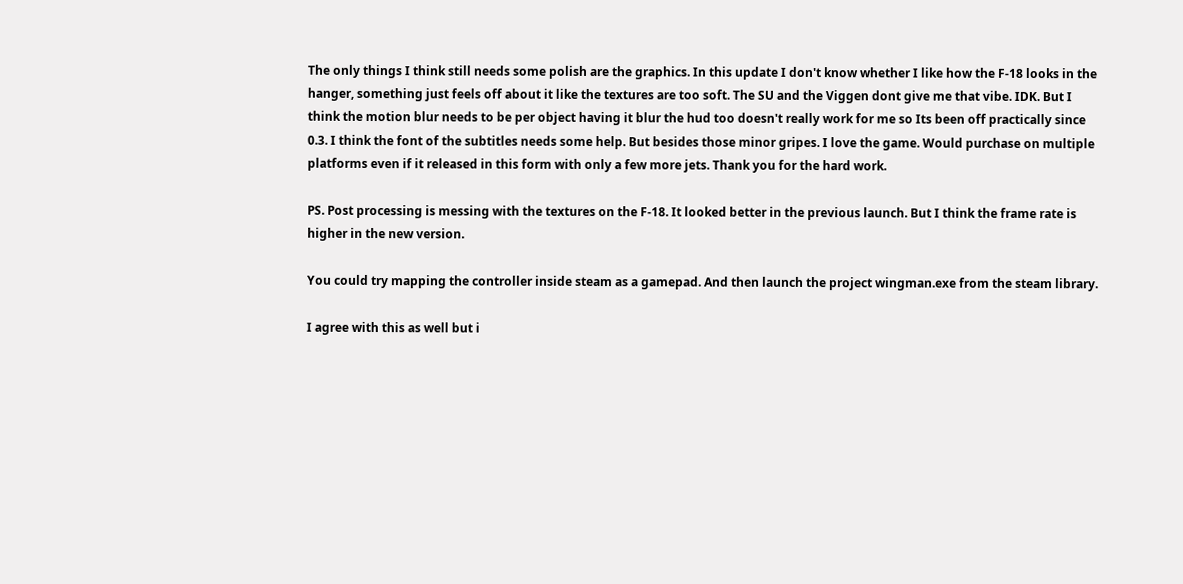The only things I think still needs some polish are the graphics. In this update I don't know whether I like how the F-18 looks in the hanger, something just feels off about it like the textures are too soft. The SU and the Viggen dont give me that vibe. IDK. But I think the motion blur needs to be per object having it blur the hud too doesn't really work for me so Its been off practically since 0.3. I think the font of the subtitles needs some help. But besides those minor gripes. I love the game. Would purchase on multiple platforms even if it released in this form with only a few more jets. Thank you for the hard work.

PS. Post processing is messing with the textures on the F-18. It looked better in the previous launch. But I think the frame rate is higher in the new version.

You could try mapping the controller inside steam as a gamepad. And then launch the project wingman.exe from the steam library.

I agree with this as well but i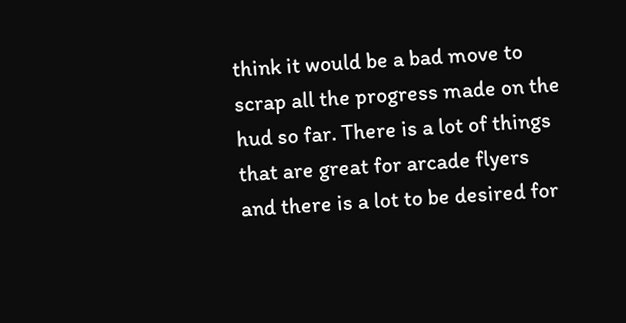think it would be a bad move to scrap all the progress made on the hud so far. There is a lot of things that are great for arcade flyers and there is a lot to be desired for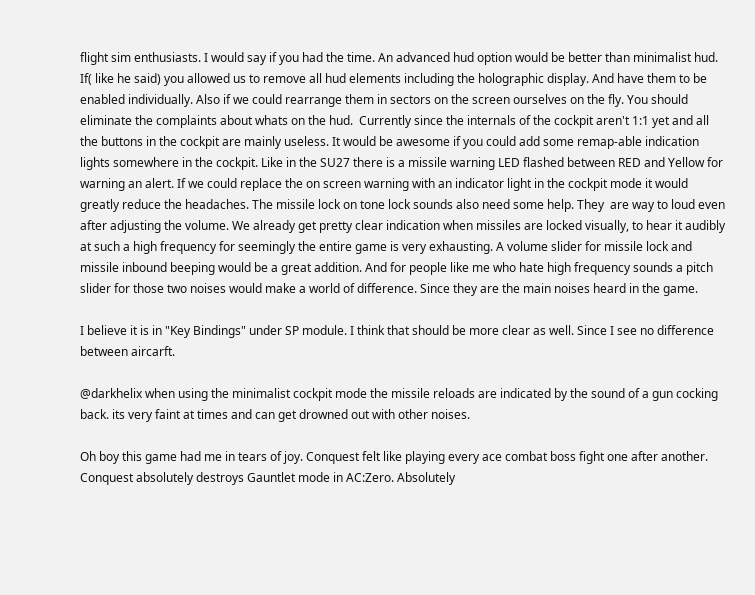flight sim enthusiasts. I would say if you had the time. An advanced hud option would be better than minimalist hud. If( like he said) you allowed us to remove all hud elements including the holographic display. And have them to be enabled individually. Also if we could rearrange them in sectors on the screen ourselves on the fly. You should eliminate the complaints about whats on the hud.  Currently since the internals of the cockpit aren't 1:1 yet and all the buttons in the cockpit are mainly useless. It would be awesome if you could add some remap-able indication lights somewhere in the cockpit. Like in the SU27 there is a missile warning LED flashed between RED and Yellow for warning an alert. If we could replace the on screen warning with an indicator light in the cockpit mode it would greatly reduce the headaches. The missile lock on tone lock sounds also need some help. They  are way to loud even after adjusting the volume. We already get pretty clear indication when missiles are locked visually, to hear it audibly at such a high frequency for seemingly the entire game is very exhausting. A volume slider for missile lock and missile inbound beeping would be a great addition. And for people like me who hate high frequency sounds a pitch slider for those two noises would make a world of difference. Since they are the main noises heard in the game.

I believe it is in "Key Bindings" under SP module. I think that should be more clear as well. Since I see no difference between aircarft.

@darkhelix when using the minimalist cockpit mode the missile reloads are indicated by the sound of a gun cocking back. its very faint at times and can get drowned out with other noises.

Oh boy this game had me in tears of joy. Conquest felt like playing every ace combat boss fight one after another. Conquest absolutely destroys Gauntlet mode in AC:Zero. Absolutely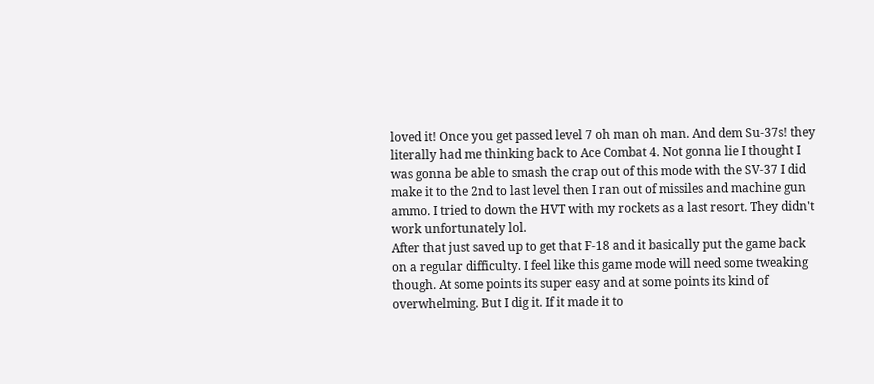loved it! Once you get passed level 7 oh man oh man. And dem Su-37s! they literally had me thinking back to Ace Combat 4. Not gonna lie I thought I was gonna be able to smash the crap out of this mode with the SV-37 I did make it to the 2nd to last level then I ran out of missiles and machine gun ammo. I tried to down the HVT with my rockets as a last resort. They didn't work unfortunately lol.
After that just saved up to get that F-18 and it basically put the game back on a regular difficulty. I feel like this game mode will need some tweaking though. At some points its super easy and at some points its kind of overwhelming. But I dig it. If it made it to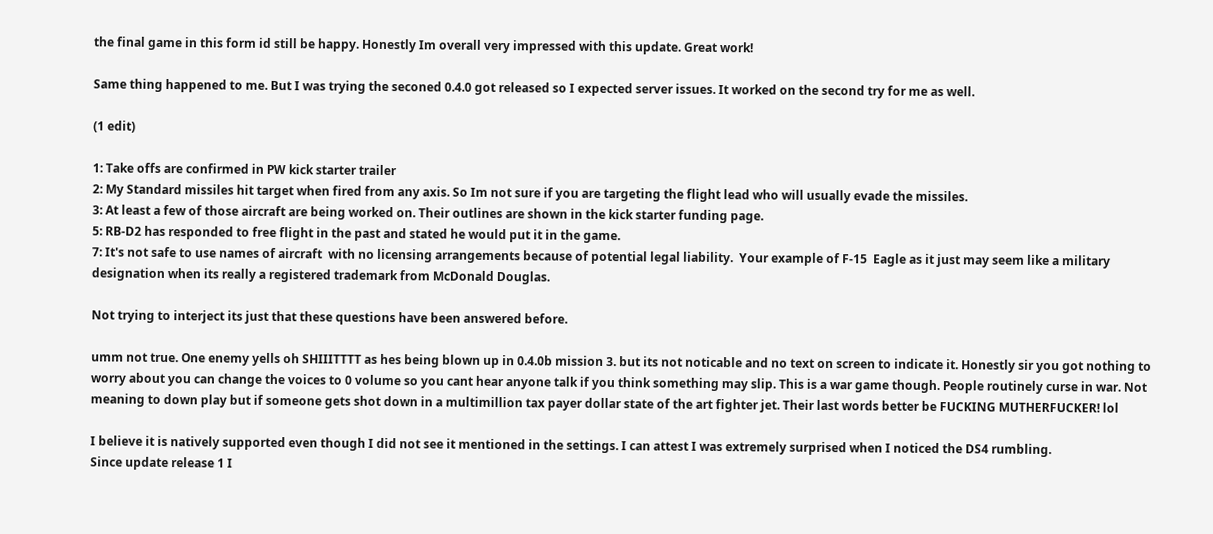the final game in this form id still be happy. Honestly Im overall very impressed with this update. Great work!

Same thing happened to me. But I was trying the seconed 0.4.0 got released so I expected server issues. It worked on the second try for me as well.

(1 edit)

1: Take offs are confirmed in PW kick starter trailer
2: My Standard missiles hit target when fired from any axis. So Im not sure if you are targeting the flight lead who will usually evade the missiles.
3: At least a few of those aircraft are being worked on. Their outlines are shown in the kick starter funding page.
5: RB-D2 has responded to free flight in the past and stated he would put it in the game.
7: It's not safe to use names of aircraft  with no licensing arrangements because of potential legal liability.  Your example of F-15  Eagle as it just may seem like a military designation when its really a registered trademark from McDonald Douglas.

Not trying to interject its just that these questions have been answered before.

umm not true. One enemy yells oh SHIIITTTT as hes being blown up in 0.4.0b mission 3. but its not noticable and no text on screen to indicate it. Honestly sir you got nothing to worry about you can change the voices to 0 volume so you cant hear anyone talk if you think something may slip. This is a war game though. People routinely curse in war. Not meaning to down play but if someone gets shot down in a multimillion tax payer dollar state of the art fighter jet. Their last words better be FUCKING MUTHERFUCKER! lol

I believe it is natively supported even though I did not see it mentioned in the settings. I can attest I was extremely surprised when I noticed the DS4 rumbling.
Since update release 1 I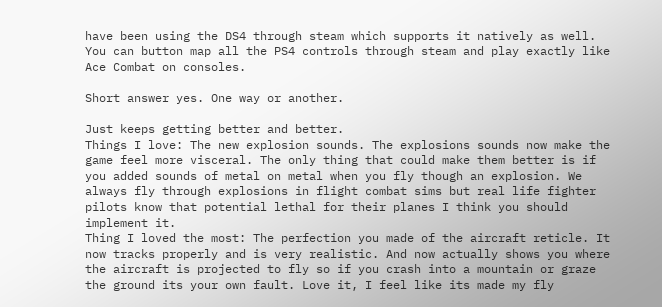have been using the DS4 through steam which supports it natively as well. You can button map all the PS4 controls through steam and play exactly like Ace Combat on consoles.

Short answer yes. One way or another.

Just keeps getting better and better.
Things I love: The new explosion sounds. The explosions sounds now make the game feel more visceral. The only thing that could make them better is if you added sounds of metal on metal when you fly though an explosion. We always fly through explosions in flight combat sims but real life fighter pilots know that potential lethal for their planes I think you should implement it.
Thing I loved the most: The perfection you made of the aircraft reticle. It now tracks properly and is very realistic. And now actually shows you where the aircraft is projected to fly so if you crash into a mountain or graze the ground its your own fault. Love it, I feel like its made my fly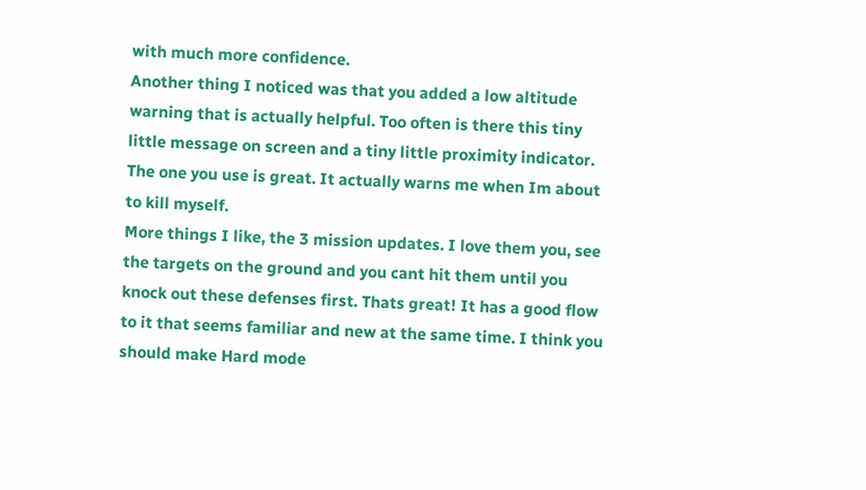with much more confidence.
Another thing I noticed was that you added a low altitude warning that is actually helpful. Too often is there this tiny little message on screen and a tiny little proximity indicator. The one you use is great. It actually warns me when Im about to kill myself.
More things I like, the 3 mission updates. I love them you, see the targets on the ground and you cant hit them until you knock out these defenses first. Thats great! It has a good flow to it that seems familiar and new at the same time. I think you should make Hard mode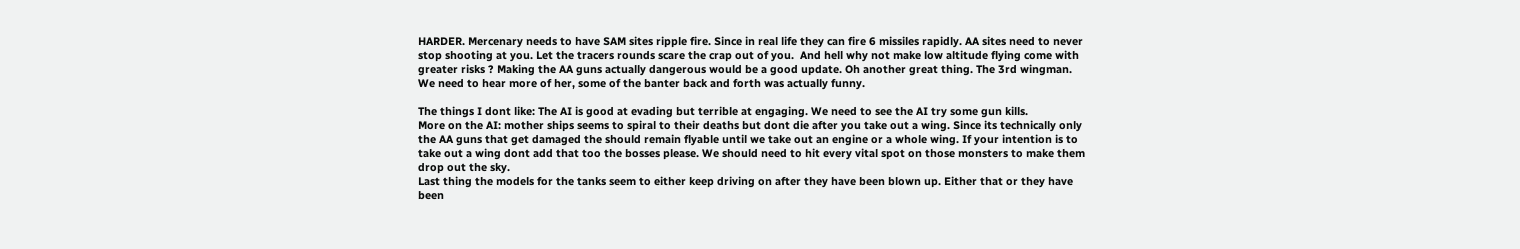HARDER. Mercenary needs to have SAM sites ripple fire. Since in real life they can fire 6 missiles rapidly. AA sites need to never stop shooting at you. Let the tracers rounds scare the crap out of you.  And hell why not make low altitude flying come with greater risks ? Making the AA guns actually dangerous would be a good update. Oh another great thing. The 3rd wingman. We need to hear more of her, some of the banter back and forth was actually funny.

The things I dont like: The AI is good at evading but terrible at engaging. We need to see the AI try some gun kills.
More on the AI: mother ships seems to spiral to their deaths but dont die after you take out a wing. Since its technically only the AA guns that get damaged the should remain flyable until we take out an engine or a whole wing. If your intention is to take out a wing dont add that too the bosses please. We should need to hit every vital spot on those monsters to make them drop out the sky.
Last thing the models for the tanks seem to either keep driving on after they have been blown up. Either that or they have been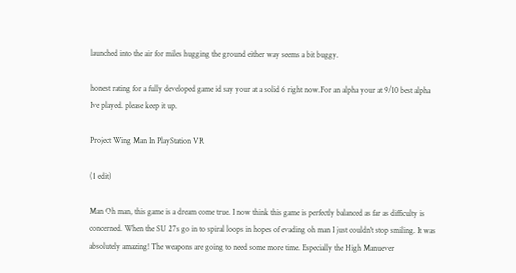launched into the air for miles hugging the ground either way seems a bit buggy.

honest rating for a fully developed game id say your at a solid 6 right now.For an alpha your at 9/10 best alpha Ive played. please keep it up.

Project Wing Man In PlayStation VR

(1 edit)

Man Oh man, this game is a dream come true. I now think this game is perfectly balanced as far as difficulty is concerned. When the SU 27s go in to spiral loops in hopes of evading oh man I just couldn't stop smiling. It was absolutely amazing! The weapons are going to need some more time. Especially the High Manuever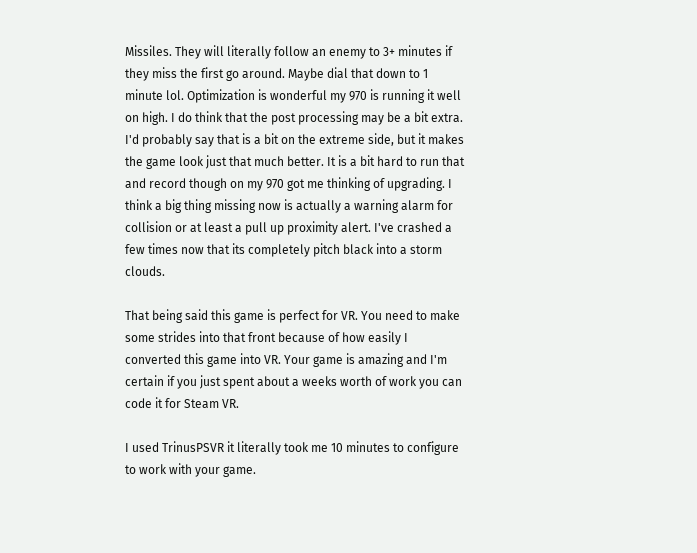Missiles. They will literally follow an enemy to 3+ minutes if they miss the first go around. Maybe dial that down to 1 minute lol. Optimization is wonderful my 970 is running it well on high. I do think that the post processing may be a bit extra. I'd probably say that is a bit on the extreme side, but it makes the game look just that much better. It is a bit hard to run that and record though on my 970 got me thinking of upgrading. I think a big thing missing now is actually a warning alarm for collision or at least a pull up proximity alert. I've crashed a few times now that its completely pitch black into a storm clouds.

That being said this game is perfect for VR. You need to make some strides into that front because of how easily I converted this game into VR. Your game is amazing and I'm certain if you just spent about a weeks worth of work you can code it for Steam VR.

I used TrinusPSVR it literally took me 10 minutes to configure to work with your game.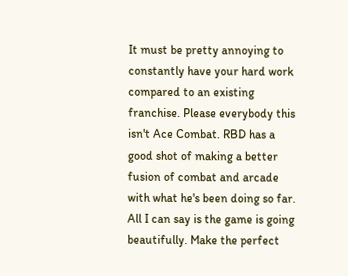It must be pretty annoying to constantly have your hard work compared to an existing franchise. Please everybody this isn't Ace Combat. RBD has a good shot of making a better fusion of combat and arcade with what he's been doing so far. All I can say is the game is going beautifully. Make the perfect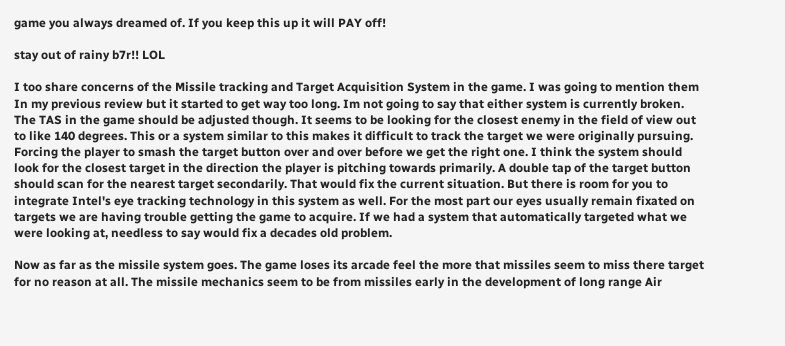game you always dreamed of. If you keep this up it will PAY off!

stay out of rainy b7r!! LOL

I too share concerns of the Missile tracking and Target Acquisition System in the game. I was going to mention them In my previous review but it started to get way too long. Im not going to say that either system is currently broken. The TAS in the game should be adjusted though. It seems to be looking for the closest enemy in the field of view out to like 140 degrees. This or a system similar to this makes it difficult to track the target we were originally pursuing. Forcing the player to smash the target button over and over before we get the right one. I think the system should look for the closest target in the direction the player is pitching towards primarily. A double tap of the target button should scan for the nearest target secondarily. That would fix the current situation. But there is room for you to integrate Intel's eye tracking technology in this system as well. For the most part our eyes usually remain fixated on targets we are having trouble getting the game to acquire. If we had a system that automatically targeted what we were looking at, needless to say would fix a decades old problem.

Now as far as the missile system goes. The game loses its arcade feel the more that missiles seem to miss there target for no reason at all. The missile mechanics seem to be from missiles early in the development of long range Air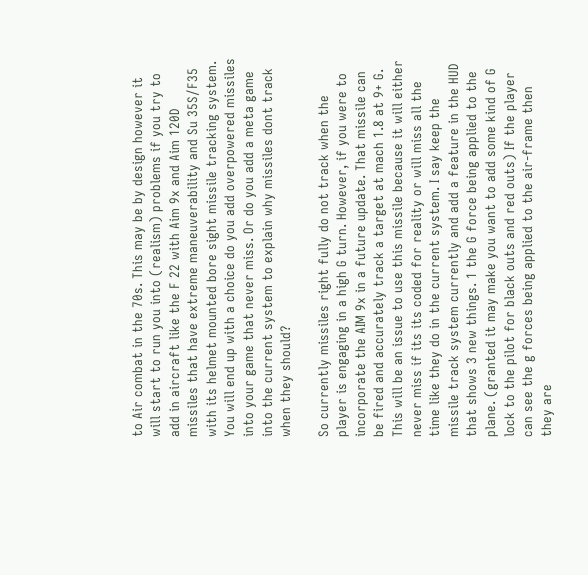to Air combat in the 70s. This may be by design however it will start to run you into (realism) problems if you try to add in aircraft like the F 22 with Aim 9x and Aim 120D missiles that have extreme maneuverability and Su 35S/F35 with its helmet mounted bore sight missile tracking system. You will end up with a choice do you add overpowered missiles into your game that never miss. Or do you add a meta game into the current system to explain why missiles dont track when they should?

So currently missiles right fully do not track when the player is engaging in a high G turn. However, if you were to incorporate the AIM 9x in a future update. That missile can be fired and accurately track a target at mach 1.8 at 9+ G. This will be an issue to use this missile because it will either never miss if its its coded for reality or will miss all the time like they do in the current system. I say keep the missile track system currently and add a feature in the HUD that shows 3 new things. 1 the G force being applied to the plane. (granted it may make you want to add some kind of G lock to the pilot for black outs and red outs) If the player can see the g forces being applied to the air-frame then they are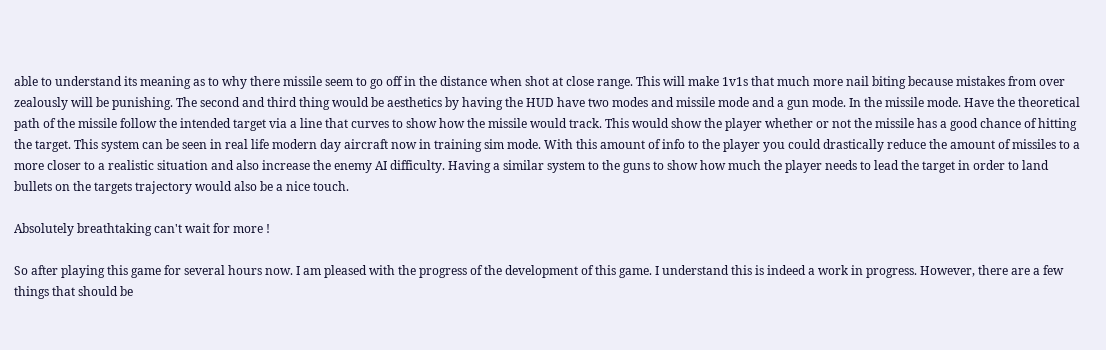able to understand its meaning as to why there missile seem to go off in the distance when shot at close range. This will make 1v1s that much more nail biting because mistakes from over zealously will be punishing. The second and third thing would be aesthetics by having the HUD have two modes and missile mode and a gun mode. In the missile mode. Have the theoretical path of the missile follow the intended target via a line that curves to show how the missile would track. This would show the player whether or not the missile has a good chance of hitting the target. This system can be seen in real life modern day aircraft now in training sim mode. With this amount of info to the player you could drastically reduce the amount of missiles to a more closer to a realistic situation and also increase the enemy AI difficulty. Having a similar system to the guns to show how much the player needs to lead the target in order to land bullets on the targets trajectory would also be a nice touch.

Absolutely breathtaking can't wait for more !

So after playing this game for several hours now. I am pleased with the progress of the development of this game. I understand this is indeed a work in progress. However, there are a few things that should be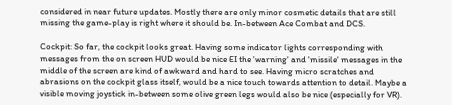considered in near future updates. Mostly there are only minor cosmetic details that are still missing the game-play is right where it should be. In-between Ace Combat and DCS.

Cockpit: So far, the cockpit looks great. Having some indicator lights corresponding with messages from the on screen HUD would be nice EI the 'warning' and 'missile' messages in the middle of the screen are kind of awkward and hard to see. Having micro scratches and abrasions on the cockpit glass itself, would be a nice touch towards attention to detail. Maybe a visible moving joystick in-between some olive green legs would also be nice (especially for VR).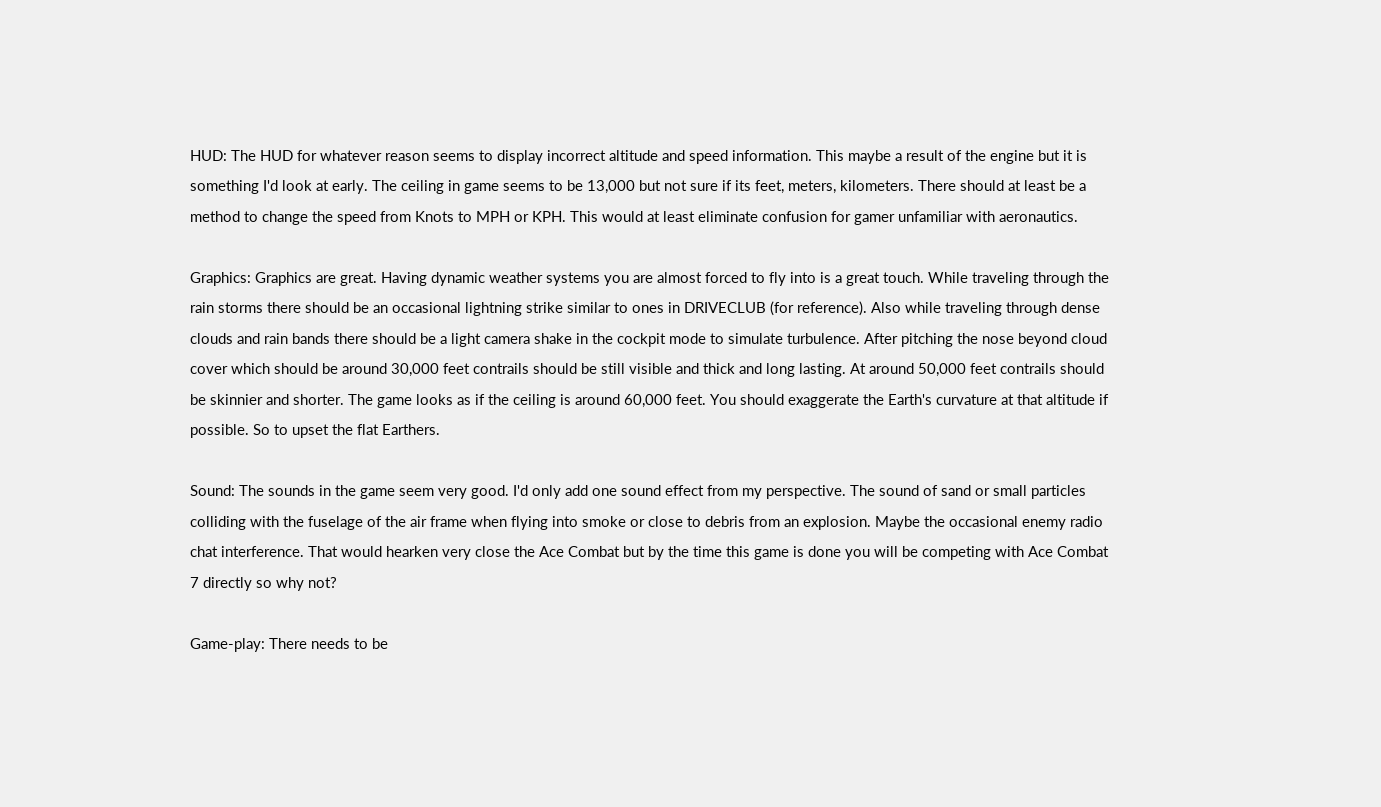HUD: The HUD for whatever reason seems to display incorrect altitude and speed information. This maybe a result of the engine but it is something I'd look at early. The ceiling in game seems to be 13,000 but not sure if its feet, meters, kilometers. There should at least be a method to change the speed from Knots to MPH or KPH. This would at least eliminate confusion for gamer unfamiliar with aeronautics.

Graphics: Graphics are great. Having dynamic weather systems you are almost forced to fly into is a great touch. While traveling through the rain storms there should be an occasional lightning strike similar to ones in DRIVECLUB (for reference). Also while traveling through dense clouds and rain bands there should be a light camera shake in the cockpit mode to simulate turbulence. After pitching the nose beyond cloud cover which should be around 30,000 feet contrails should be still visible and thick and long lasting. At around 50,000 feet contrails should be skinnier and shorter. The game looks as if the ceiling is around 60,000 feet. You should exaggerate the Earth's curvature at that altitude if possible. So to upset the flat Earthers.

Sound: The sounds in the game seem very good. I'd only add one sound effect from my perspective. The sound of sand or small particles colliding with the fuselage of the air frame when flying into smoke or close to debris from an explosion. Maybe the occasional enemy radio chat interference. That would hearken very close the Ace Combat but by the time this game is done you will be competing with Ace Combat 7 directly so why not?

Game-play: There needs to be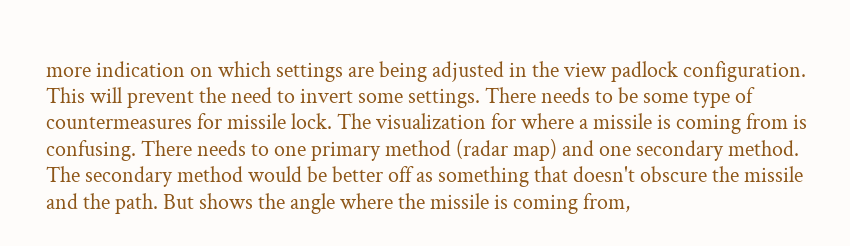more indication on which settings are being adjusted in the view padlock configuration. This will prevent the need to invert some settings. There needs to be some type of countermeasures for missile lock. The visualization for where a missile is coming from is confusing. There needs to one primary method (radar map) and one secondary method. The secondary method would be better off as something that doesn't obscure the missile and the path. But shows the angle where the missile is coming from,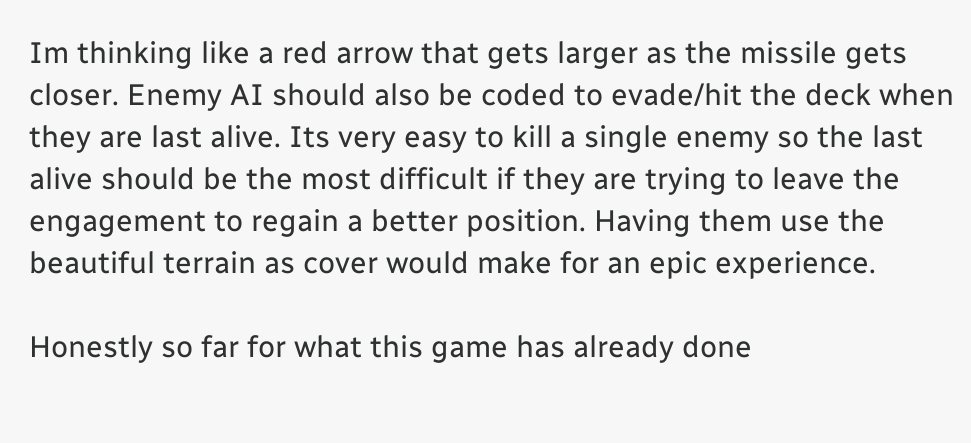Im thinking like a red arrow that gets larger as the missile gets closer. Enemy AI should also be coded to evade/hit the deck when they are last alive. Its very easy to kill a single enemy so the last alive should be the most difficult if they are trying to leave the engagement to regain a better position. Having them use the beautiful terrain as cover would make for an epic experience.

Honestly so far for what this game has already done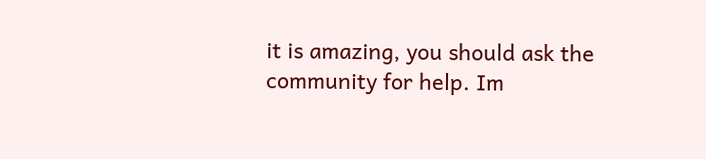it is amazing, you should ask the community for help. Im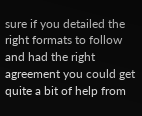sure if you detailed the right formats to follow and had the right agreement you could get quite a bit of help from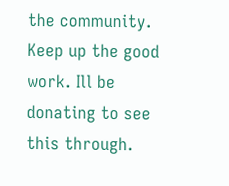the community. Keep up the good work. Ill be donating to see this through.